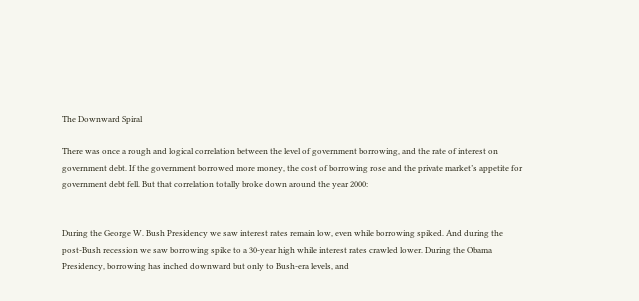The Downward Spiral

There was once a rough and logical correlation between the level of government borrowing, and the rate of interest on government debt. If the government borrowed more money, the cost of borrowing rose and the private market’s appetite for government debt fell. But that correlation totally broke down around the year 2000:


During the George W. Bush Presidency we saw interest rates remain low, even while borrowing spiked. And during the post-Bush recession we saw borrowing spike to a 30-year high while interest rates crawled lower. During the Obama Presidency, borrowing has inched downward but only to Bush-era levels, and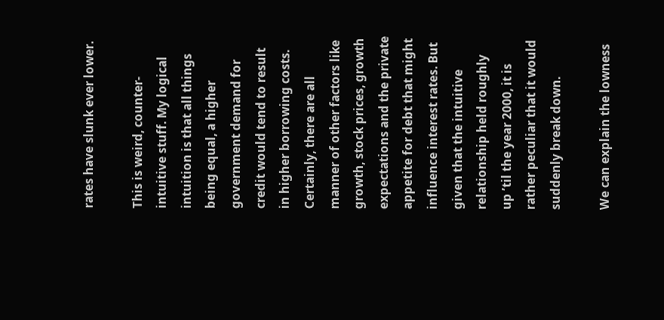rates have slunk ever lower.

This is weird, counter-intuitive stuff. My logical intuition is that all things being equal, a higher government demand for credit would tend to result in higher borrowing costs. Certainly, there are all manner of other factors like growth, stock prices, growth expectations and the private appetite for debt that might influence interest rates. But given that the intuitive relationship held roughly up ’til the year 2000, it is rather peculiar that it would suddenly break down.

We can explain the lowness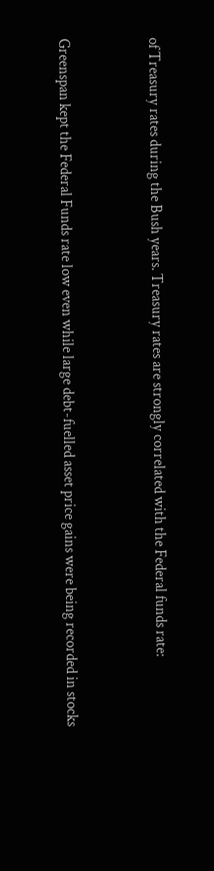of Treasury rates during the Bush years. Treasury rates are strongly correlated with the Federal funds rate:


Greenspan kept the Federal Funds rate low even while large debt-fuelled asset price gains were being recorded in stocks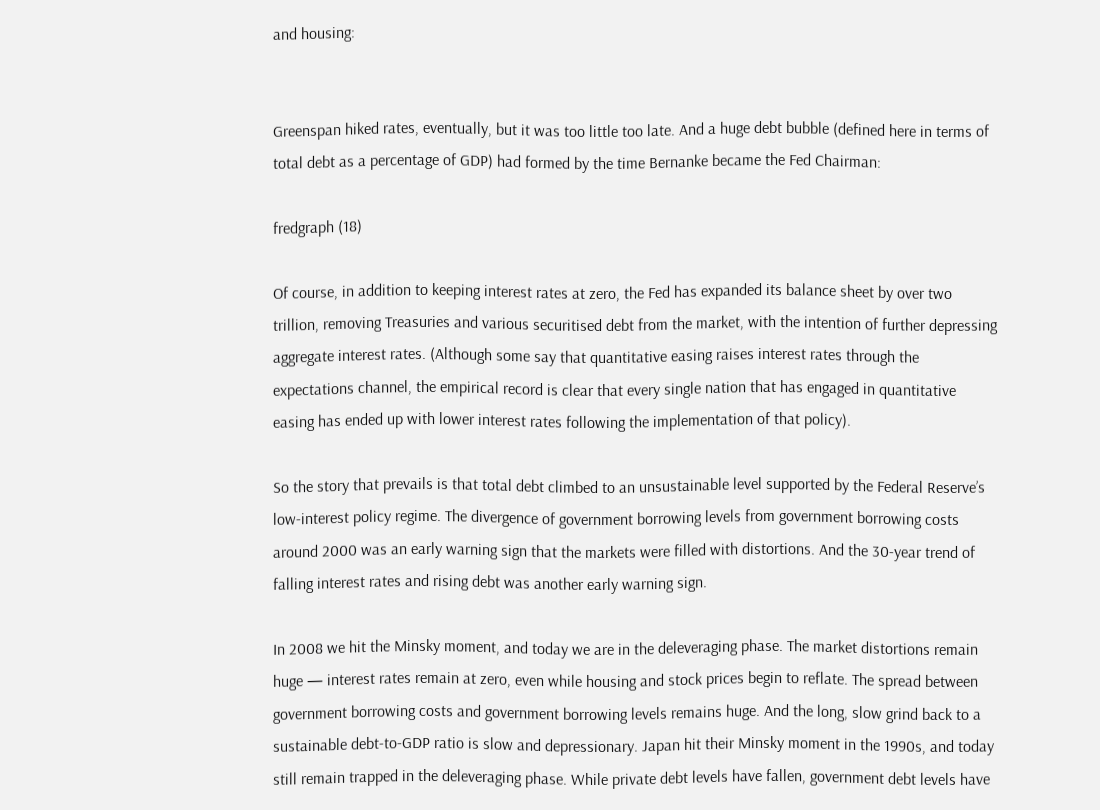and housing:


Greenspan hiked rates, eventually, but it was too little too late. And a huge debt bubble (defined here in terms of total debt as a percentage of GDP) had formed by the time Bernanke became the Fed Chairman:

fredgraph (18)

Of course, in addition to keeping interest rates at zero, the Fed has expanded its balance sheet by over two trillion, removing Treasuries and various securitised debt from the market, with the intention of further depressing aggregate interest rates. (Although some say that quantitative easing raises interest rates through the expectations channel, the empirical record is clear that every single nation that has engaged in quantitative easing has ended up with lower interest rates following the implementation of that policy).

So the story that prevails is that total debt climbed to an unsustainable level supported by the Federal Reserve’s low-interest policy regime. The divergence of government borrowing levels from government borrowing costs around 2000 was an early warning sign that the markets were filled with distortions. And the 30-year trend of falling interest rates and rising debt was another early warning sign.

In 2008 we hit the Minsky moment, and today we are in the deleveraging phase. The market distortions remain huge — interest rates remain at zero, even while housing and stock prices begin to reflate. The spread between government borrowing costs and government borrowing levels remains huge. And the long, slow grind back to a sustainable debt-to-GDP ratio is slow and depressionary. Japan hit their Minsky moment in the 1990s, and today still remain trapped in the deleveraging phase. While private debt levels have fallen, government debt levels have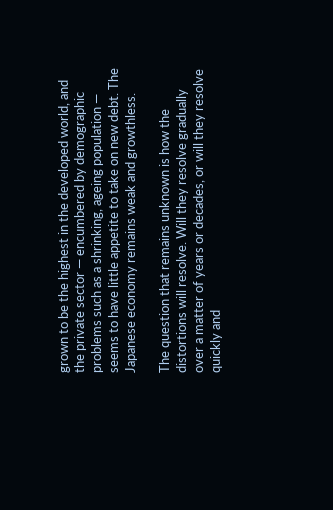grown to be the highest in the developed world, and the private sector — encumbered by demographic problems such as a shrinking, ageing population — seems to have little appetite to take on new debt. The Japanese economy remains weak and growthless.

The question that remains unknown is how the distortions will resolve. Will they resolve gradually over a matter of years or decades, or will they resolve quickly and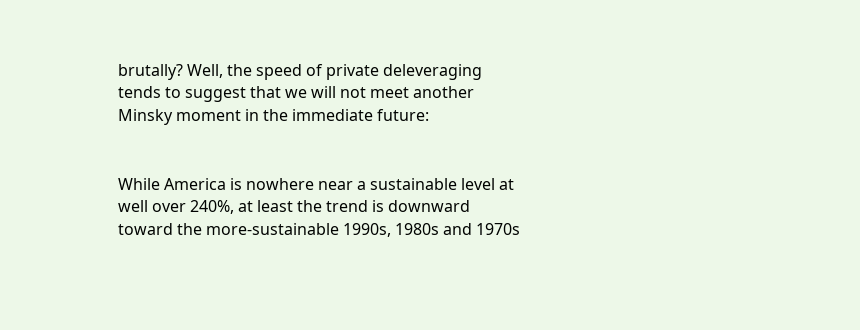brutally? Well, the speed of private deleveraging tends to suggest that we will not meet another Minsky moment in the immediate future:


While America is nowhere near a sustainable level at well over 240%, at least the trend is downward toward the more-sustainable 1990s, 1980s and 1970s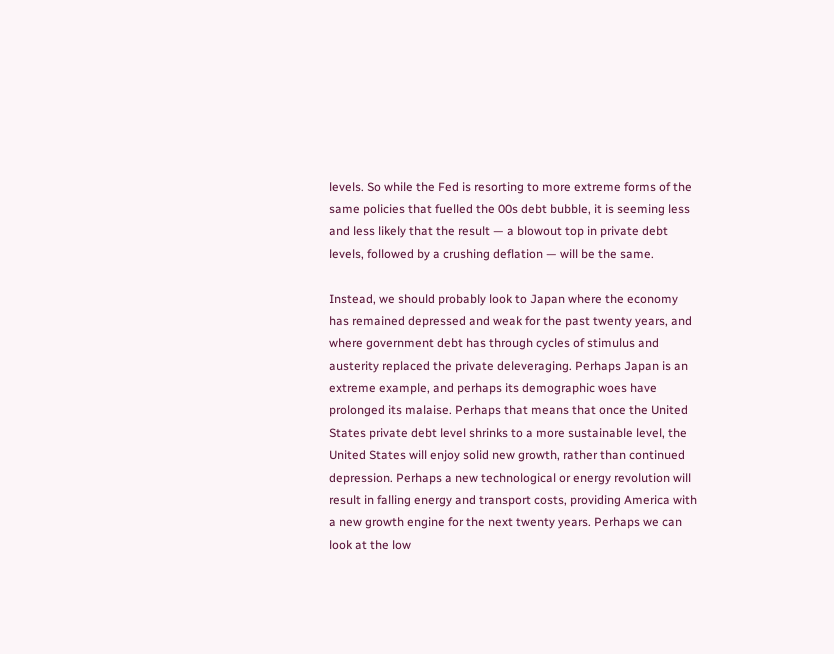levels. So while the Fed is resorting to more extreme forms of the same policies that fuelled the 00s debt bubble, it is seeming less and less likely that the result — a blowout top in private debt levels, followed by a crushing deflation — will be the same.

Instead, we should probably look to Japan where the economy has remained depressed and weak for the past twenty years, and where government debt has through cycles of stimulus and austerity replaced the private deleveraging. Perhaps Japan is an extreme example, and perhaps its demographic woes have prolonged its malaise. Perhaps that means that once the United States private debt level shrinks to a more sustainable level, the United States will enjoy solid new growth, rather than continued depression. Perhaps a new technological or energy revolution will result in falling energy and transport costs, providing America with a new growth engine for the next twenty years. Perhaps we can look at the low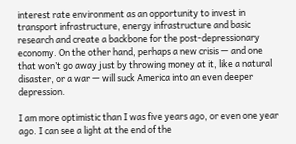interest rate environment as an opportunity to invest in transport infrastructure, energy infrastructure and basic research and create a backbone for the post-depressionary economy. On the other hand, perhaps a new crisis — and one that won’t go away just by throwing money at it, like a natural disaster, or a war — will suck America into an even deeper depression.

I am more optimistic than I was five years ago, or even one year ago. I can see a light at the end of the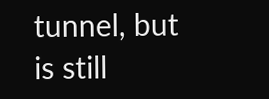tunnel, but is still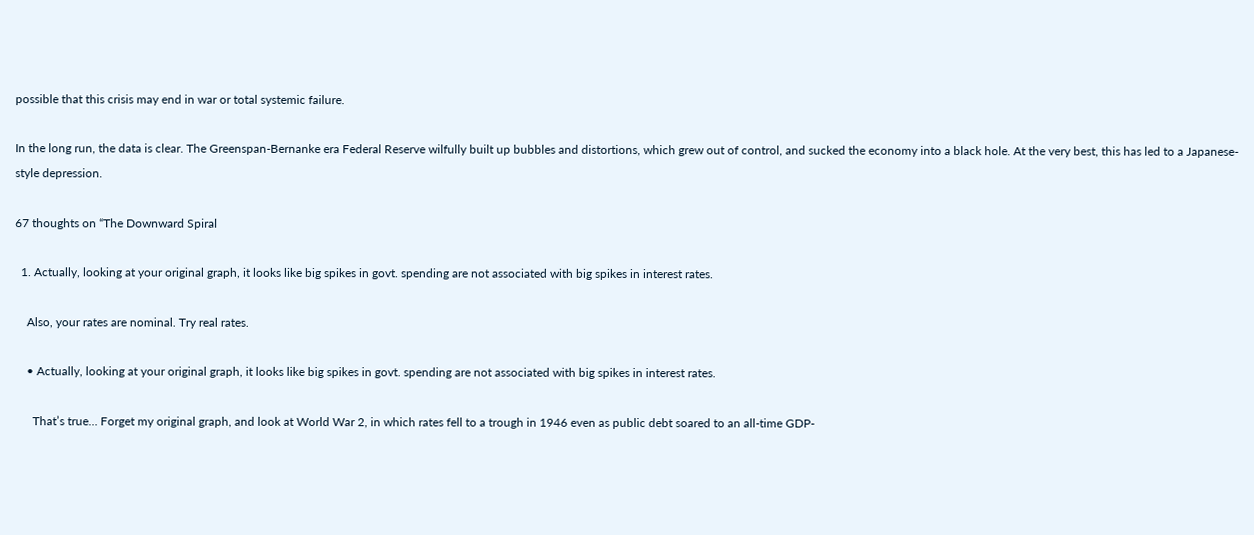possible that this crisis may end in war or total systemic failure.

In the long run, the data is clear. The Greenspan-Bernanke era Federal Reserve wilfully built up bubbles and distortions, which grew out of control, and sucked the economy into a black hole. At the very best, this has led to a Japanese-style depression.

67 thoughts on “The Downward Spiral

  1. Actually, looking at your original graph, it looks like big spikes in govt. spending are not associated with big spikes in interest rates.

    Also, your rates are nominal. Try real rates.

    • Actually, looking at your original graph, it looks like big spikes in govt. spending are not associated with big spikes in interest rates.

      That’s true… Forget my original graph, and look at World War 2, in which rates fell to a trough in 1946 even as public debt soared to an all-time GDP-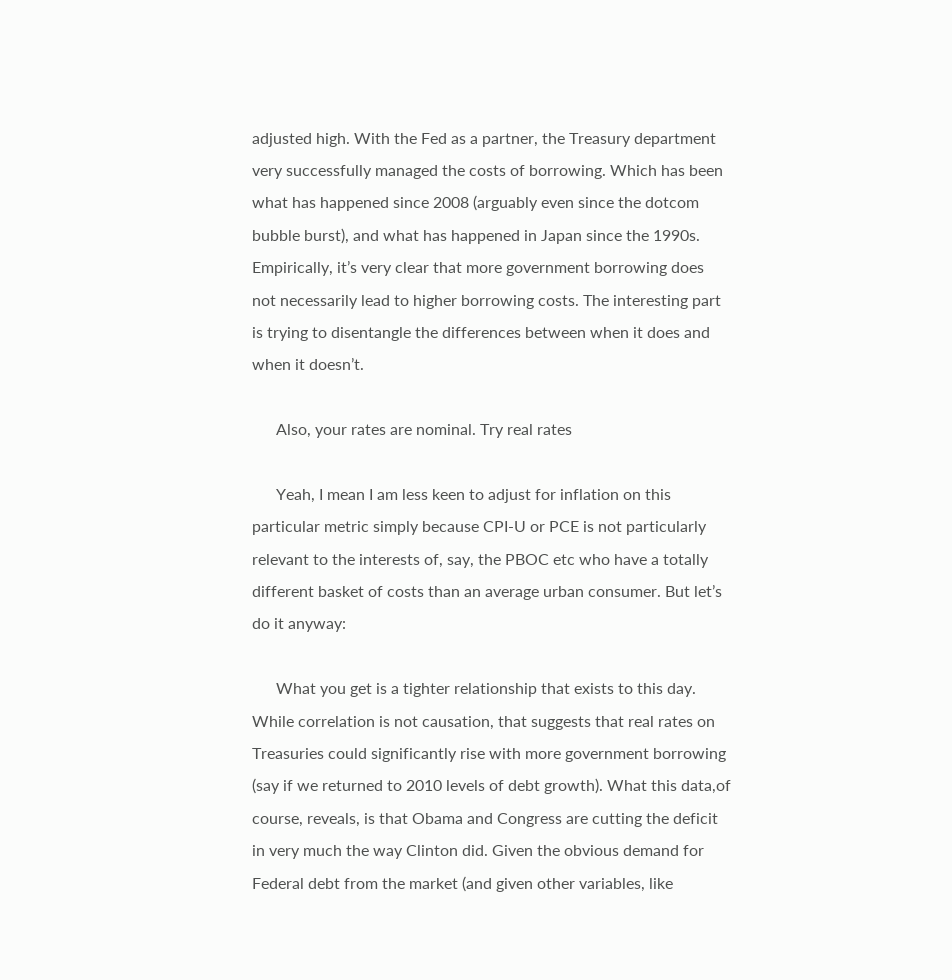adjusted high. With the Fed as a partner, the Treasury department very successfully managed the costs of borrowing. Which has been what has happened since 2008 (arguably even since the dotcom bubble burst), and what has happened in Japan since the 1990s. Empirically, it’s very clear that more government borrowing does not necessarily lead to higher borrowing costs. The interesting part is trying to disentangle the differences between when it does and when it doesn’t.

      Also, your rates are nominal. Try real rates

      Yeah, I mean I am less keen to adjust for inflation on this particular metric simply because CPI-U or PCE is not particularly relevant to the interests of, say, the PBOC etc who have a totally different basket of costs than an average urban consumer. But let’s do it anyway:

      What you get is a tighter relationship that exists to this day. While correlation is not causation, that suggests that real rates on Treasuries could significantly rise with more government borrowing (say if we returned to 2010 levels of debt growth). What this data,of course, reveals, is that Obama and Congress are cutting the deficit in very much the way Clinton did. Given the obvious demand for Federal debt from the market (and given other variables, like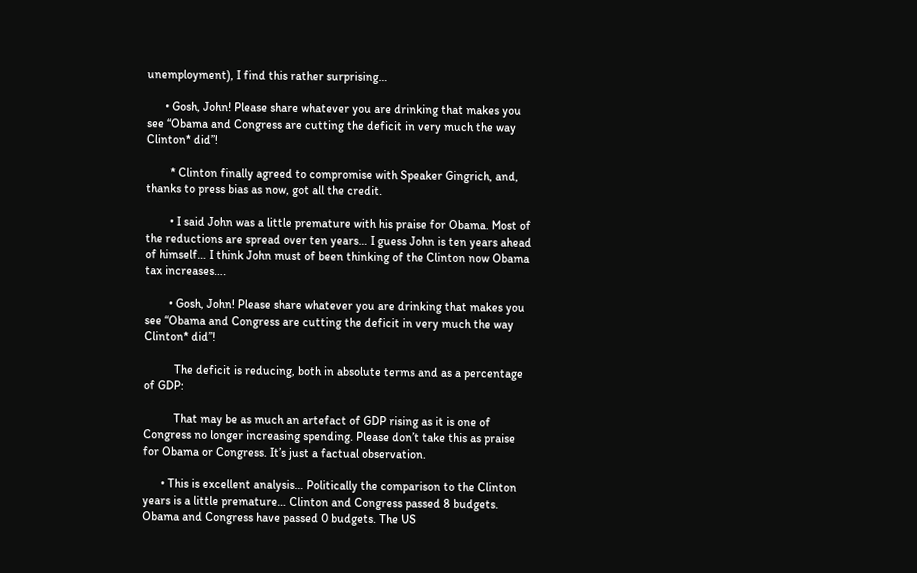unemployment), I find this rather surprising…

      • Gosh, John! Please share whatever you are drinking that makes you see “Obama and Congress are cutting the deficit in very much the way Clinton* did”!

        * Clinton finally agreed to compromise with Speaker Gingrich, and, thanks to press bias as now, got all the credit.

        • I said John was a little premature with his praise for Obama. Most of the reductions are spread over ten years… I guess John is ten years ahead of himself… I think John must of been thinking of the Clinton now Obama tax increases….

        • Gosh, John! Please share whatever you are drinking that makes you see “Obama and Congress are cutting the deficit in very much the way Clinton* did”!

          The deficit is reducing, both in absolute terms and as a percentage of GDP:

          That may be as much an artefact of GDP rising as it is one of Congress no longer increasing spending. Please don’t take this as praise for Obama or Congress. It’s just a factual observation.

      • This is excellent analysis… Politically the comparison to the Clinton years is a little premature… Clinton and Congress passed 8 budgets. Obama and Congress have passed 0 budgets. The US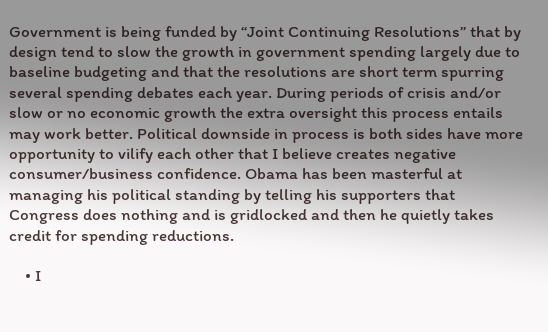Government is being funded by “Joint Continuing Resolutions” that by design tend to slow the growth in government spending largely due to baseline budgeting and that the resolutions are short term spurring several spending debates each year. During periods of crisis and/or slow or no economic growth the extra oversight this process entails may work better. Political downside in process is both sides have more opportunity to vilify each other that I believe creates negative consumer/business confidence. Obama has been masterful at managing his political standing by telling his supporters that Congress does nothing and is gridlocked and then he quietly takes credit for spending reductions.

    • I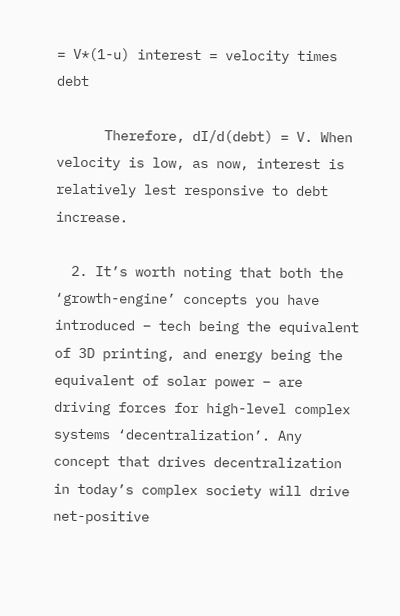= V*(1-u) interest = velocity times debt

      Therefore, dI/d(debt) = V. When velocity is low, as now, interest is relatively lest responsive to debt increase.

  2. It’s worth noting that both the ‘growth-engine’ concepts you have introduced – tech being the equivalent of 3D printing, and energy being the equivalent of solar power – are driving forces for high-level complex systems ‘decentralization’. Any concept that drives decentralization in today’s complex society will drive net-positive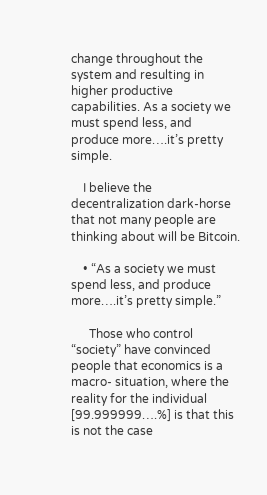change throughout the system and resulting in higher productive capabilities. As a society we must spend less, and produce more….it’s pretty simple.

    I believe the decentralization dark-horse that not many people are thinking about will be Bitcoin.

    • “As a society we must spend less, and produce more….it’s pretty simple.”

      Those who control “society” have convinced people that economics is a macro- situation, where the reality for the individual [99.999999….%] is that this is not the case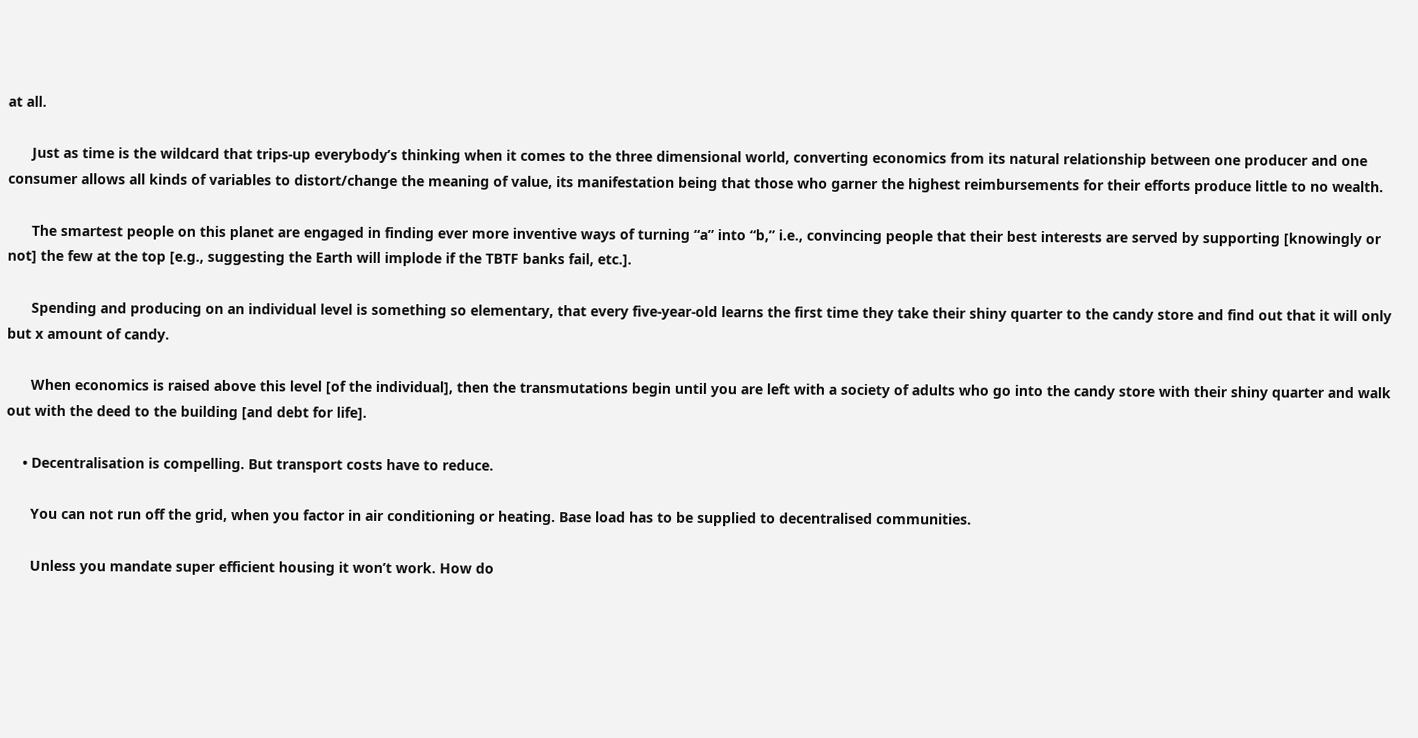at all.

      Just as time is the wildcard that trips-up everybody’s thinking when it comes to the three dimensional world, converting economics from its natural relationship between one producer and one consumer allows all kinds of variables to distort/change the meaning of value, its manifestation being that those who garner the highest reimbursements for their efforts produce little to no wealth.

      The smartest people on this planet are engaged in finding ever more inventive ways of turning “a” into “b,” i.e., convincing people that their best interests are served by supporting [knowingly or not] the few at the top [e.g., suggesting the Earth will implode if the TBTF banks fail, etc.].

      Spending and producing on an individual level is something so elementary, that every five-year-old learns the first time they take their shiny quarter to the candy store and find out that it will only but x amount of candy.

      When economics is raised above this level [of the individual], then the transmutations begin until you are left with a society of adults who go into the candy store with their shiny quarter and walk out with the deed to the building [and debt for life].

    • Decentralisation is compelling. But transport costs have to reduce.

      You can not run off the grid, when you factor in air conditioning or heating. Base load has to be supplied to decentralised communities.

      Unless you mandate super efficient housing it won’t work. How do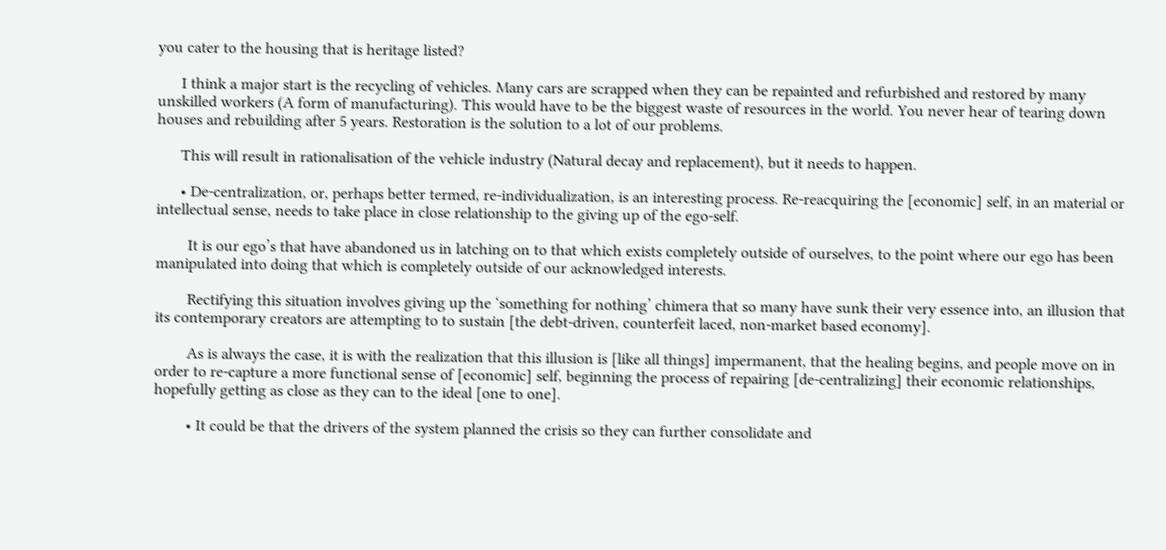you cater to the housing that is heritage listed?

      I think a major start is the recycling of vehicles. Many cars are scrapped when they can be repainted and refurbished and restored by many unskilled workers (A form of manufacturing). This would have to be the biggest waste of resources in the world. You never hear of tearing down houses and rebuilding after 5 years. Restoration is the solution to a lot of our problems.

      This will result in rationalisation of the vehicle industry (Natural decay and replacement), but it needs to happen.

      • De-centralization, or, perhaps better termed, re-individualization, is an interesting process. Re-reacquiring the [economic] self, in an material or intellectual sense, needs to take place in close relationship to the giving up of the ego-self.

        It is our ego’s that have abandoned us in latching on to that which exists completely outside of ourselves, to the point where our ego has been manipulated into doing that which is completely outside of our acknowledged interests.

        Rectifying this situation involves giving up the ‘something for nothing’ chimera that so many have sunk their very essence into, an illusion that its contemporary creators are attempting to to sustain [the debt-driven, counterfeit laced, non-market based economy].

        As is always the case, it is with the realization that this illusion is [like all things] impermanent, that the healing begins, and people move on in order to re-capture a more functional sense of [economic] self, beginning the process of repairing [de-centralizing] their economic relationships, hopefully getting as close as they can to the ideal [one to one].

        • It could be that the drivers of the system planned the crisis so they can further consolidate and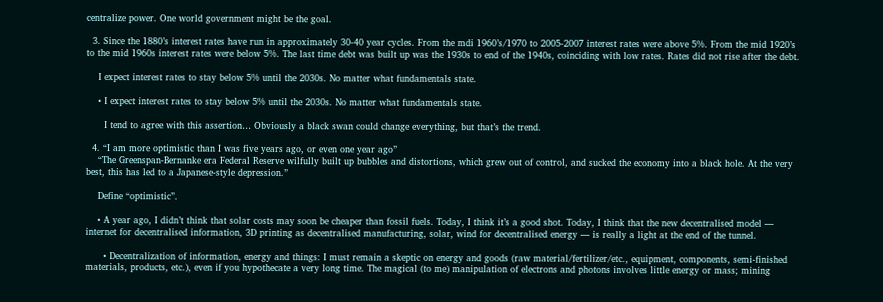centralize power. One world government might be the goal.

  3. Since the 1880’s interest rates have run in approximately 30-40 year cycles. From the mdi 1960’s/1970 to 2005-2007 interest rates were above 5%. From the mid 1920’s to the mid 1960s interest rates were below 5%. The last time debt was built up was the 1930s to end of the 1940s, coinciding with low rates. Rates did not rise after the debt.

    I expect interest rates to stay below 5% until the 2030s. No matter what fundamentals state.

    • I expect interest rates to stay below 5% until the 2030s. No matter what fundamentals state.

      I tend to agree with this assertion… Obviously a black swan could change everything, but that’s the trend.

  4. “I am more optimistic than I was five years ago, or even one year ago”
    “The Greenspan-Bernanke era Federal Reserve wilfully built up bubbles and distortions, which grew out of control, and sucked the economy into a black hole. At the very best, this has led to a Japanese-style depression.”

    Define “optimistic”.

    • A year ago, I didn’t think that solar costs may soon be cheaper than fossil fuels. Today, I think it’s a good shot. Today, I think that the new decentralised model — internet for decentralised information, 3D printing as decentralised manufacturing, solar, wind for decentralised energy — is really a light at the end of the tunnel.

      • Decentralization of information, energy and things: I must remain a skeptic on energy and goods (raw material/fertilizer/etc., equipment, components, semi-finished materials, products, etc.), even if you hypothecate a very long time. The magical (to me) manipulation of electrons and photons involves little energy or mass; mining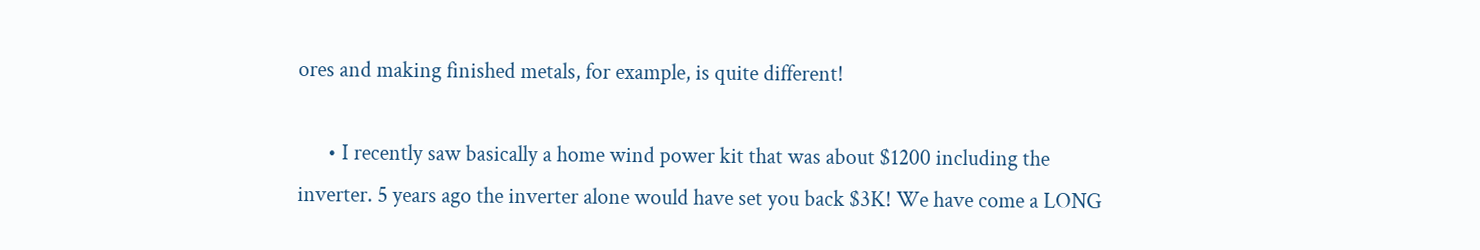ores and making finished metals, for example, is quite different!

      • I recently saw basically a home wind power kit that was about $1200 including the inverter. 5 years ago the inverter alone would have set you back $3K! We have come a LONG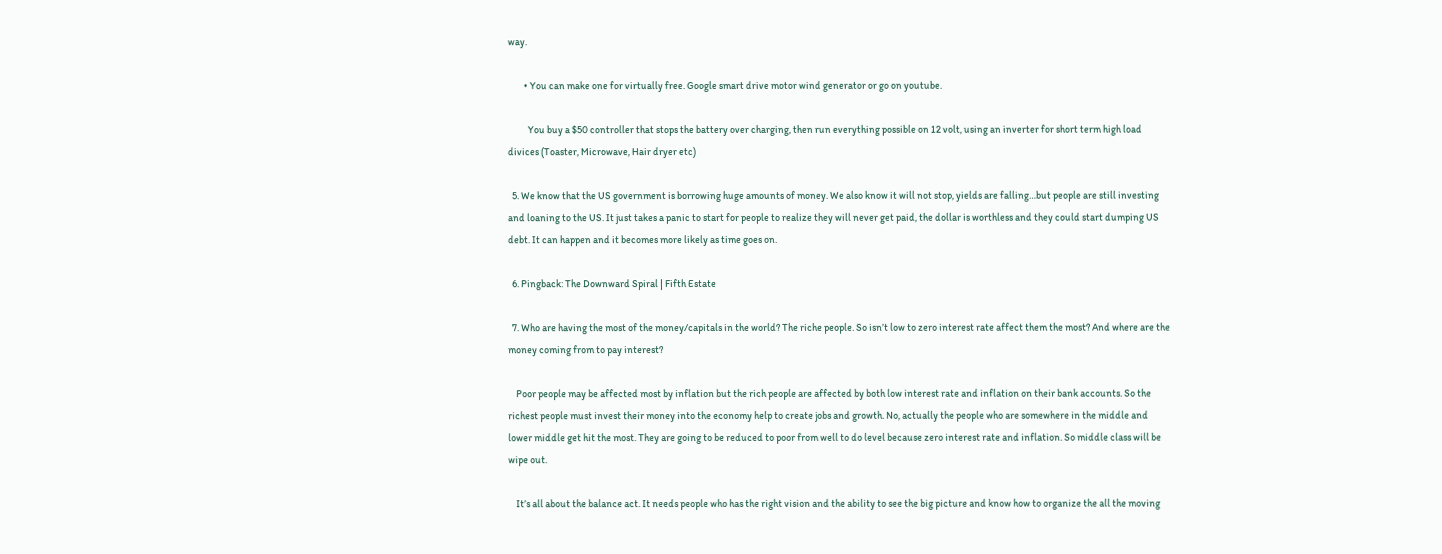way.

        • You can make one for virtually free. Google smart drive motor wind generator or go on youtube.

          You buy a $50 controller that stops the battery over charging, then run everything possible on 12 volt, using an inverter for short term high load divices (Toaster, Microwave, Hair dryer etc)

  5. We know that the US government is borrowing huge amounts of money. We also know it will not stop, yields are falling…but people are still investing and loaning to the US. It just takes a panic to start for people to realize they will never get paid, the dollar is worthless and they could start dumping US debt. It can happen and it becomes more likely as time goes on.

  6. Pingback: The Downward Spiral | Fifth Estate

  7. Who are having the most of the money/capitals in the world? The riche people. So isn’t low to zero interest rate affect them the most? And where are the money coming from to pay interest?

    Poor people may be affected most by inflation but the rich people are affected by both low interest rate and inflation on their bank accounts. So the richest people must invest their money into the economy help to create jobs and growth. No, actually the people who are somewhere in the middle and lower middle get hit the most. They are going to be reduced to poor from well to do level because zero interest rate and inflation. So middle class will be wipe out.

    It’s all about the balance act. It needs people who has the right vision and the ability to see the big picture and know how to organize the all the moving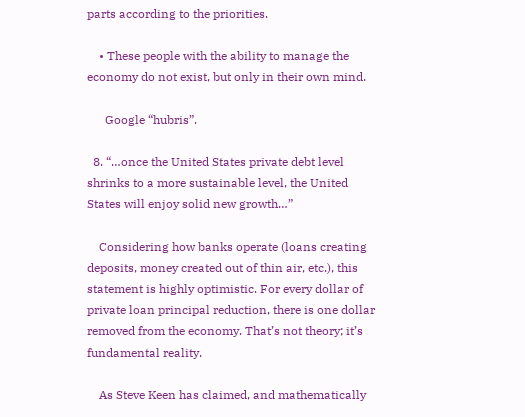parts according to the priorities.

    • These people with the ability to manage the economy do not exist, but only in their own mind.

      Google “hubris”.

  8. “…once the United States private debt level shrinks to a more sustainable level, the United States will enjoy solid new growth…”

    Considering how banks operate (loans creating deposits, money created out of thin air, etc.), this statement is highly optimistic. For every dollar of private loan principal reduction, there is one dollar removed from the economy. That’s not theory; it’s fundamental reality.

    As Steve Keen has claimed, and mathematically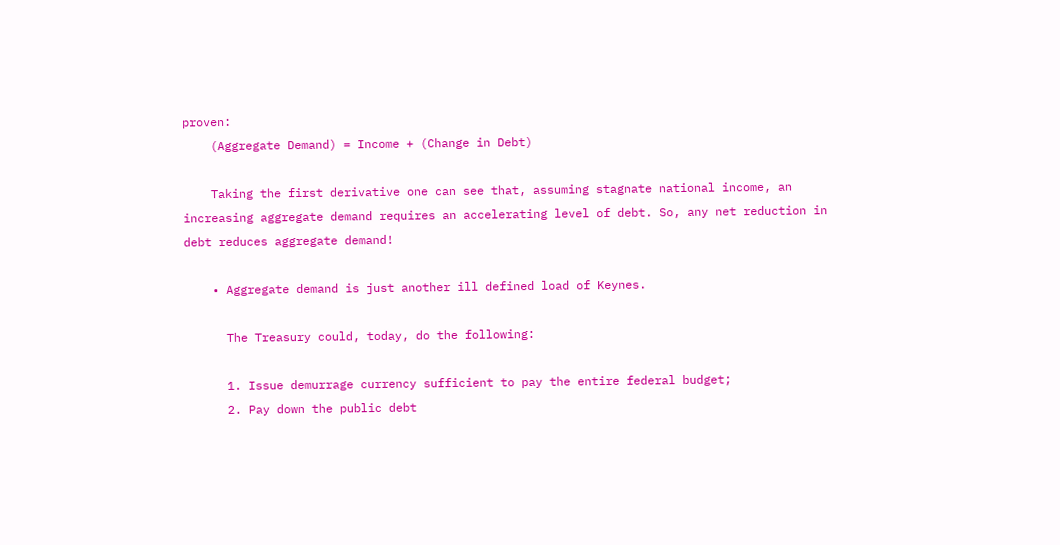proven:
    (Aggregate Demand) = Income + (Change in Debt)

    Taking the first derivative one can see that, assuming stagnate national income, an increasing aggregate demand requires an accelerating level of debt. So, any net reduction in debt reduces aggregate demand!

    • Aggregate demand is just another ill defined load of Keynes.

      The Treasury could, today, do the following:

      1. Issue demurrage currency sufficient to pay the entire federal budget;
      2. Pay down the public debt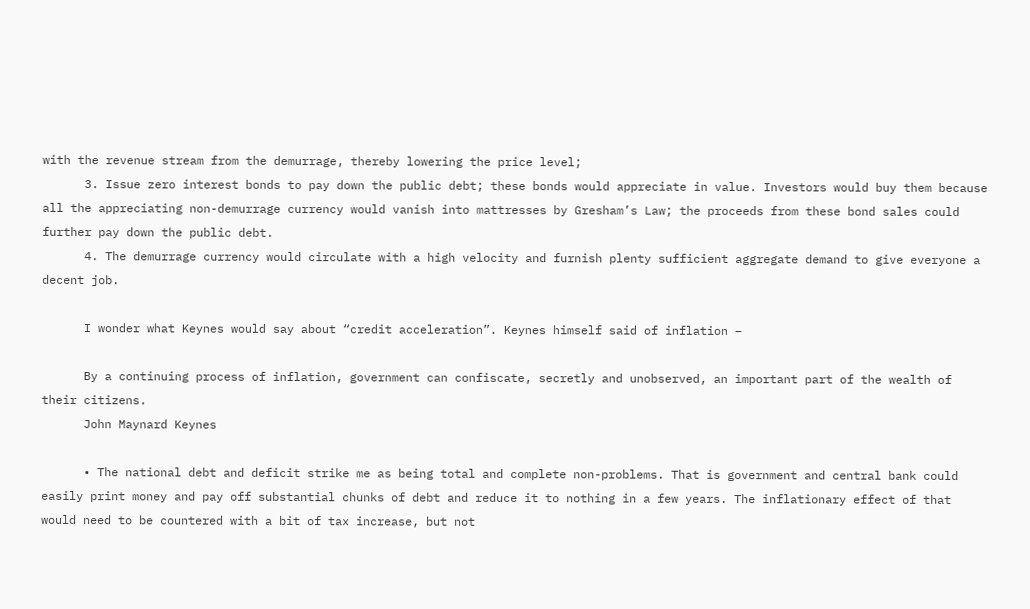with the revenue stream from the demurrage, thereby lowering the price level;
      3. Issue zero interest bonds to pay down the public debt; these bonds would appreciate in value. Investors would buy them because all the appreciating non-demurrage currency would vanish into mattresses by Gresham’s Law; the proceeds from these bond sales could further pay down the public debt.
      4. The demurrage currency would circulate with a high velocity and furnish plenty sufficient aggregate demand to give everyone a decent job.

      I wonder what Keynes would say about “credit acceleration”. Keynes himself said of inflation –

      By a continuing process of inflation, government can confiscate, secretly and unobserved, an important part of the wealth of their citizens.
      John Maynard Keynes

      • The national debt and deficit strike me as being total and complete non-problems. That is government and central bank could easily print money and pay off substantial chunks of debt and reduce it to nothing in a few years. The inflationary effect of that would need to be countered with a bit of tax increase, but not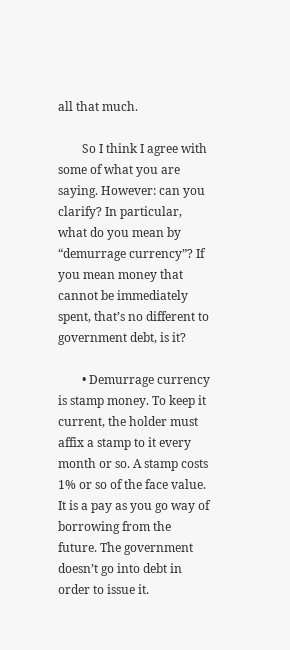all that much.

        So I think I agree with some of what you are saying. However: can you clarify? In particular, what do you mean by “demurrage currency”? If you mean money that cannot be immediately spent, that’s no different to government debt, is it?

        • Demurrage currency is stamp money. To keep it current, the holder must affix a stamp to it every month or so. A stamp costs 1% or so of the face value. It is a pay as you go way of borrowing from the future. The government doesn’t go into debt in order to issue it.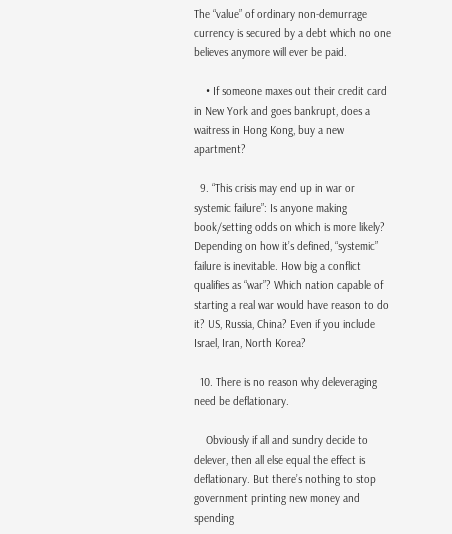The “value” of ordinary non-demurrage currency is secured by a debt which no one believes anymore will ever be paid.

    • If someone maxes out their credit card in New York and goes bankrupt, does a waitress in Hong Kong, buy a new apartment?

  9. “This crisis may end up in war or systemic failure”: Is anyone making book/setting odds on which is more likely? Depending on how it’s defined, “systemic” failure is inevitable. How big a conflict qualifies as “war”? Which nation capable of starting a real war would have reason to do it? US, Russia, China? Even if you include Israel, Iran, North Korea?

  10. There is no reason why deleveraging need be deflationary.

    Obviously if all and sundry decide to delever, then all else equal the effect is deflationary. But there’s nothing to stop government printing new money and spending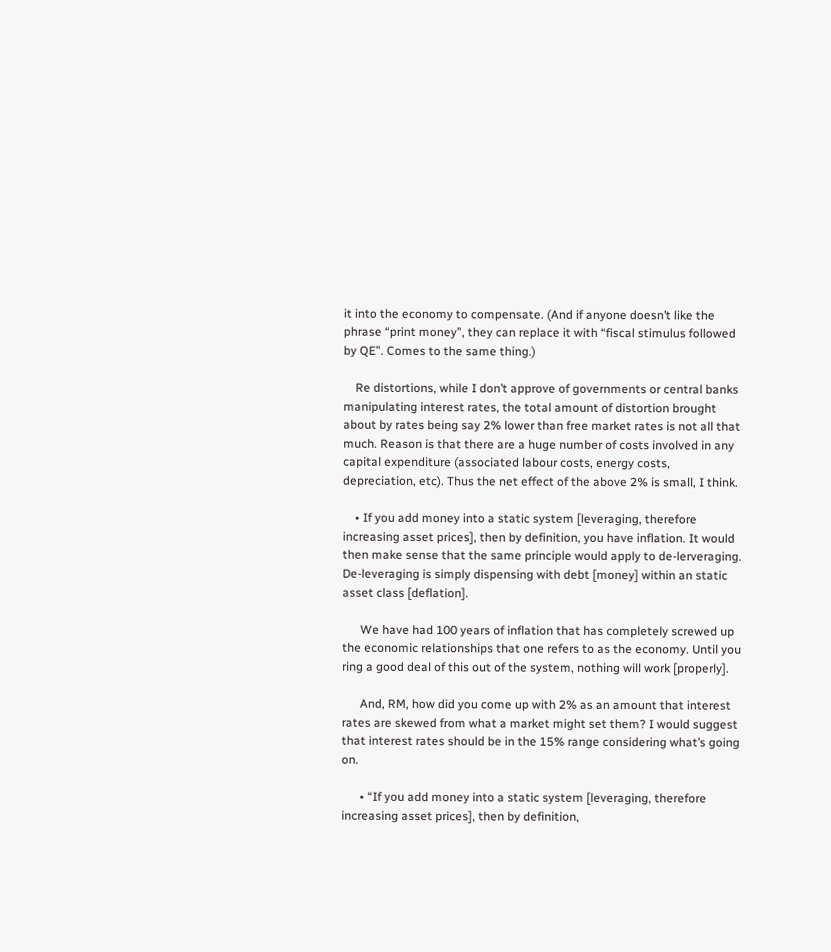it into the economy to compensate. (And if anyone doesn’t like the phrase “print money”, they can replace it with “fiscal stimulus followed by QE”. Comes to the same thing.)

    Re distortions, while I don’t approve of governments or central banks manipulating interest rates, the total amount of distortion brought about by rates being say 2% lower than free market rates is not all that much. Reason is that there are a huge number of costs involved in any capital expenditure (associated labour costs, energy costs, depreciation, etc). Thus the net effect of the above 2% is small, I think.

    • If you add money into a static system [leveraging, therefore increasing asset prices], then by definition, you have inflation. It would then make sense that the same principle would apply to de-lerveraging. De-leveraging is simply dispensing with debt [money] within an static asset class [deflation].

      We have had 100 years of inflation that has completely screwed up the economic relationships that one refers to as the economy. Until you ring a good deal of this out of the system, nothing will work [properly].

      And, RM, how did you come up with 2% as an amount that interest rates are skewed from what a market might set them? I would suggest that interest rates should be in the 15% range considering what’s going on.

      • “If you add money into a static system [leveraging, therefore increasing asset prices], then by definition,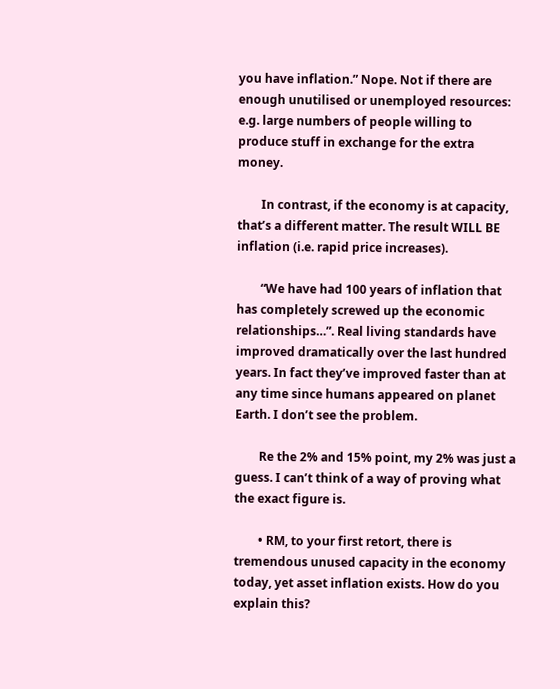you have inflation.” Nope. Not if there are enough unutilised or unemployed resources: e.g. large numbers of people willing to produce stuff in exchange for the extra money.

        In contrast, if the economy is at capacity, that’s a different matter. The result WILL BE inflation (i.e. rapid price increases).

        “We have had 100 years of inflation that has completely screwed up the economic relationships…”. Real living standards have improved dramatically over the last hundred years. In fact they’ve improved faster than at any time since humans appeared on planet Earth. I don’t see the problem.

        Re the 2% and 15% point, my 2% was just a guess. I can’t think of a way of proving what the exact figure is.

        • RM, to your first retort, there is tremendous unused capacity in the economy today, yet asset inflation exists. How do you explain this?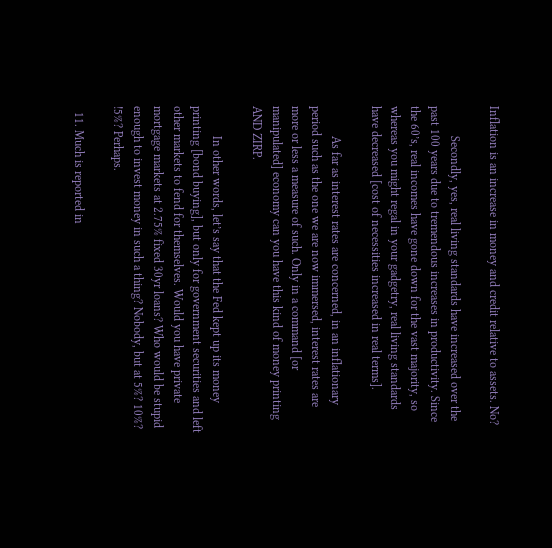Inflation is an increase in money and credit relative to assets. No?

          Secondly, yes, real living standards have increased over the past 100 years due to tremendous increases in productivity. Since the 60’s, real incomes have gone down for the vast majority, so whereas you might regal in your gadgetry, real living standards have decreased [cost of necessities increased in real terms].

          As far as interest rates are concerned, in an inflationary period such as the one we are now immersed, interest rates are more or less a measure of such. Only in a command [or manipulated] economy can you have this kind of money printing AND ZIRP.

          In other words, let’s say that the Fed kept up its money printing [bond buying], but only for government securities and left other markets to fend for themselves. Would you have private mortgage markets at 2.75% fixed 30yr loans? Who would be stupid enough to invest money in such a thing? Nobody, but at 5%? 10%? !5%? Perhaps.

  11. Much is reported in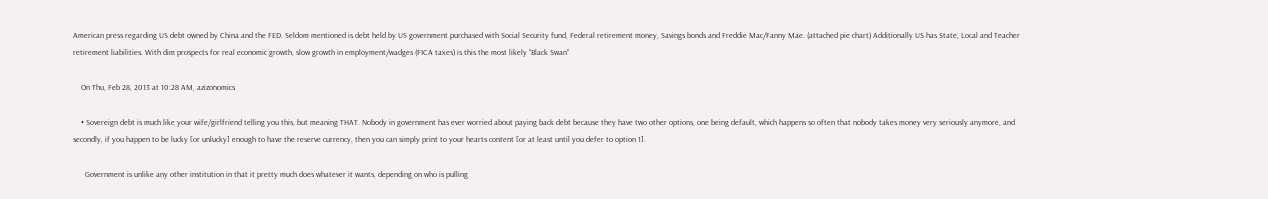American press regarding US debt owned by China and the FED. Seldom mentioned is debt held by US government purchased with Social Security fund, Federal retirement money, Savings bonds and Freddie Mac/Fanny Mae. (attached pie chart) Additionally US has State, Local and Teacher retirement liabilities. With dim prospects for real economic growth, slow growth in employment/wadges (FICA taxes) is this the most likely “Black Swan”

    On Thu, Feb 28, 2013 at 10:28 AM, azizonomics

    • Sovereign debt is much like your wife/girlfriend telling you this, but meaning THAT. Nobody in government has ever worried about paying back debt because they have two other options, one being default, which happens so often that nobody takes money very seriously anymore, and secondly, if you happen to be lucky [or unlucky] enough to have the reserve currency, then you can simply print to your hearts content [or at least until you defer to option 1].

      Government is unlike any other institution in that it pretty much does whatever it wants, depending on who is pulling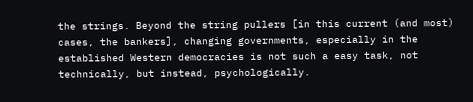the strings. Beyond the string pullers [in this current (and most) cases, the bankers], changing governments, especially in the established Western democracies is not such a easy task, not technically, but instead, psychologically.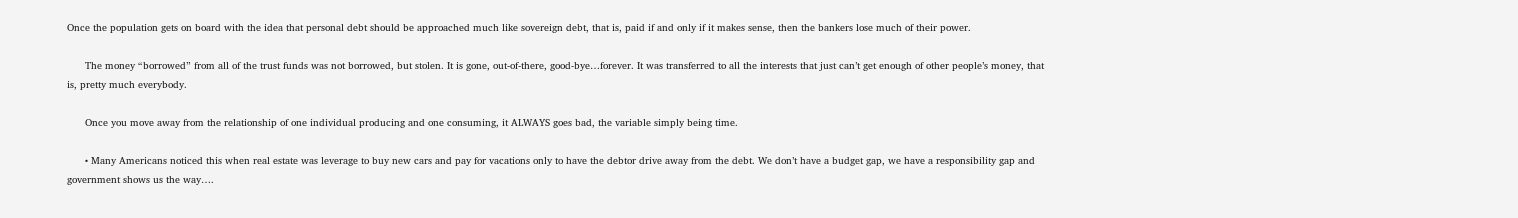Once the population gets on board with the idea that personal debt should be approached much like sovereign debt, that is, paid if and only if it makes sense, then the bankers lose much of their power.

      The money “borrowed” from all of the trust funds was not borrowed, but stolen. It is gone, out-of-there, good-bye…forever. It was transferred to all the interests that just can’t get enough of other people’s money, that is, pretty much everybody.

      Once you move away from the relationship of one individual producing and one consuming, it ALWAYS goes bad, the variable simply being time.

      • Many Americans noticed this when real estate was leverage to buy new cars and pay for vacations only to have the debtor drive away from the debt. We don’t have a budget gap, we have a responsibility gap and government shows us the way….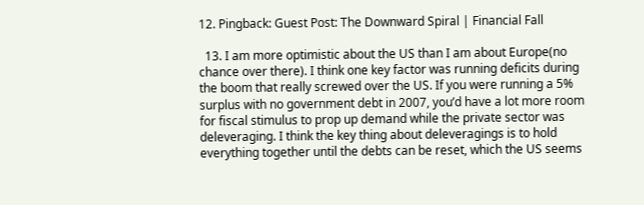12. Pingback: Guest Post: The Downward Spiral | Financial Fall

  13. I am more optimistic about the US than I am about Europe(no chance over there). I think one key factor was running deficits during the boom that really screwed over the US. If you were running a 5% surplus with no government debt in 2007, you’d have a lot more room for fiscal stimulus to prop up demand while the private sector was deleveraging. I think the key thing about deleveragings is to hold everything together until the debts can be reset, which the US seems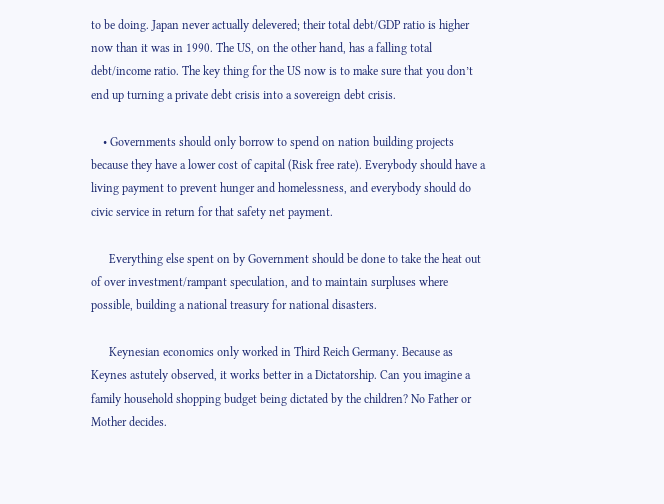to be doing. Japan never actually delevered; their total debt/GDP ratio is higher now than it was in 1990. The US, on the other hand, has a falling total debt/income ratio. The key thing for the US now is to make sure that you don’t end up turning a private debt crisis into a sovereign debt crisis.

    • Governments should only borrow to spend on nation building projects because they have a lower cost of capital (Risk free rate). Everybody should have a living payment to prevent hunger and homelessness, and everybody should do civic service in return for that safety net payment.

      Everything else spent on by Government should be done to take the heat out of over investment/rampant speculation, and to maintain surpluses where possible, building a national treasury for national disasters.

      Keynesian economics only worked in Third Reich Germany. Because as Keynes astutely observed, it works better in a Dictatorship. Can you imagine a family household shopping budget being dictated by the children? No Father or Mother decides.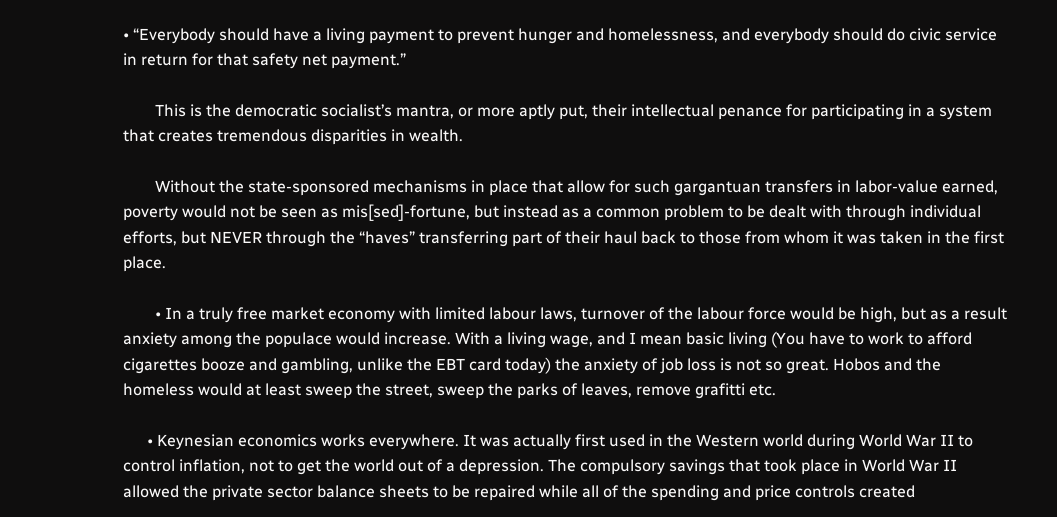• “Everybody should have a living payment to prevent hunger and homelessness, and everybody should do civic service in return for that safety net payment.”

        This is the democratic socialist’s mantra, or more aptly put, their intellectual penance for participating in a system that creates tremendous disparities in wealth.

        Without the state-sponsored mechanisms in place that allow for such gargantuan transfers in labor-value earned, poverty would not be seen as mis[sed]-fortune, but instead as a common problem to be dealt with through individual efforts, but NEVER through the “haves” transferring part of their haul back to those from whom it was taken in the first place.

        • In a truly free market economy with limited labour laws, turnover of the labour force would be high, but as a result anxiety among the populace would increase. With a living wage, and I mean basic living (You have to work to afford cigarettes booze and gambling, unlike the EBT card today) the anxiety of job loss is not so great. Hobos and the homeless would at least sweep the street, sweep the parks of leaves, remove grafitti etc.

      • Keynesian economics works everywhere. It was actually first used in the Western world during World War II to control inflation, not to get the world out of a depression. The compulsory savings that took place in World War II allowed the private sector balance sheets to be repaired while all of the spending and price controls created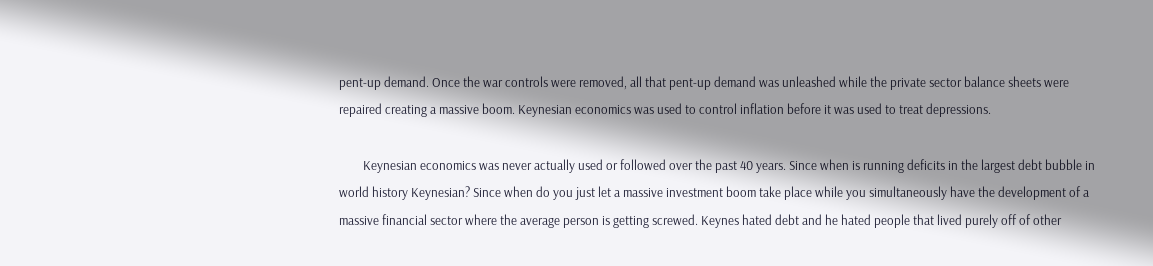pent-up demand. Once the war controls were removed, all that pent-up demand was unleashed while the private sector balance sheets were repaired creating a massive boom. Keynesian economics was used to control inflation before it was used to treat depressions.

        Keynesian economics was never actually used or followed over the past 40 years. Since when is running deficits in the largest debt bubble in world history Keynesian? Since when do you just let a massive investment boom take place while you simultaneously have the development of a massive financial sector where the average person is getting screwed. Keynes hated debt and he hated people that lived purely off of other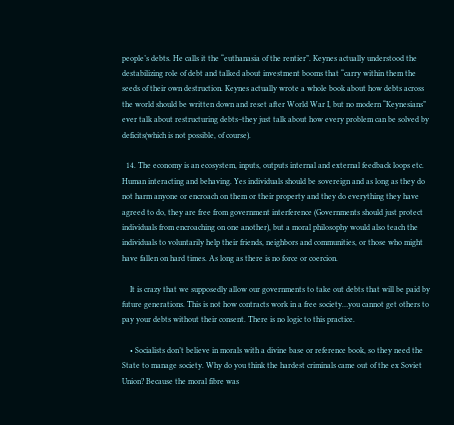people’s debts. He calls it the “euthanasia of the rentier”. Keynes actually understood the destabilizing role of debt and talked about investment booms that “carry within them the seeds of their own destruction. Keynes actually wrote a whole book about how debts across the world should be written down and reset after World War I, but no modern “Keynesians” ever talk about restructuring debts–they just talk about how every problem can be solved by deficits(which is not possible, of course).

  14. The economy is an ecosystem, inputs, outputs internal and external feedback loops etc. Human interacting and behaving. Yes individuals should be sovereign and as long as they do not harm anyone or encroach on them or their property and they do everything they have agreed to do, they are free from government interference (Governments should just protect individuals from encroaching on one another), but a moral philosophy would also teach the individuals to voluntarily help their friends, neighbors and communities, or those who might have fallen on hard times. As long as there is no force or coercion.

    It is crazy that we supposedly allow our governments to take out debts that will be paid by future generations. This is not how contracts work in a free society…you cannot get others to pay your debts without their consent. There is no logic to this practice.

    • Socialists don’t believe in morals with a divine base or reference book, so they need the State to manage society. Why do you think the hardest criminals came out of the ex Soviet Union? Because the moral fibre was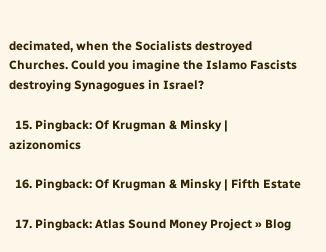decimated, when the Socialists destroyed Churches. Could you imagine the Islamo Fascists destroying Synagogues in Israel?

  15. Pingback: Of Krugman & Minsky | azizonomics

  16. Pingback: Of Krugman & Minsky | Fifth Estate

  17. Pingback: Atlas Sound Money Project » Blog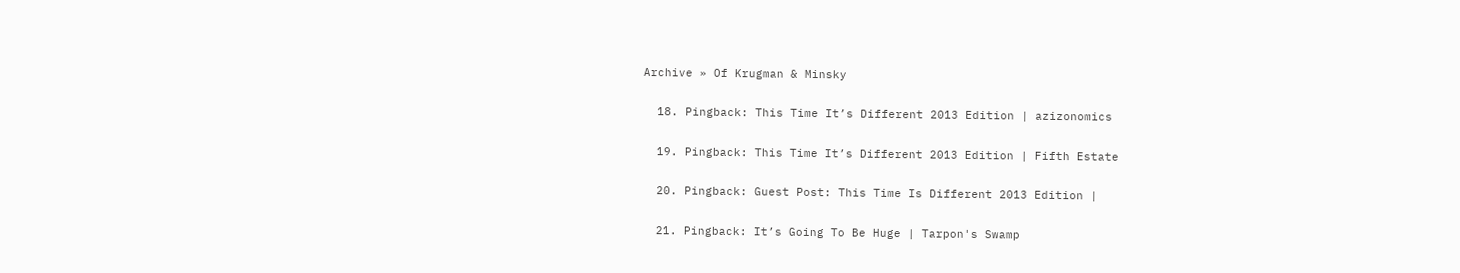Archive » Of Krugman & Minsky

  18. Pingback: This Time It’s Different 2013 Edition | azizonomics

  19. Pingback: This Time It’s Different 2013 Edition | Fifth Estate

  20. Pingback: Guest Post: This Time Is Different 2013 Edition |

  21. Pingback: It’s Going To Be Huge | Tarpon's Swamp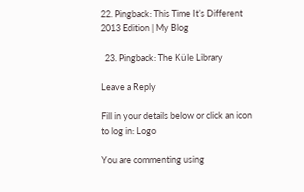22. Pingback: This Time It’s Different 2013 Edition | My Blog

  23. Pingback: The Küle Library

Leave a Reply

Fill in your details below or click an icon to log in: Logo

You are commenting using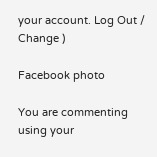your account. Log Out /  Change )

Facebook photo

You are commenting using your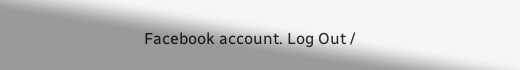Facebook account. Log Out /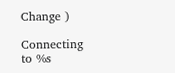Change )

Connecting to %s